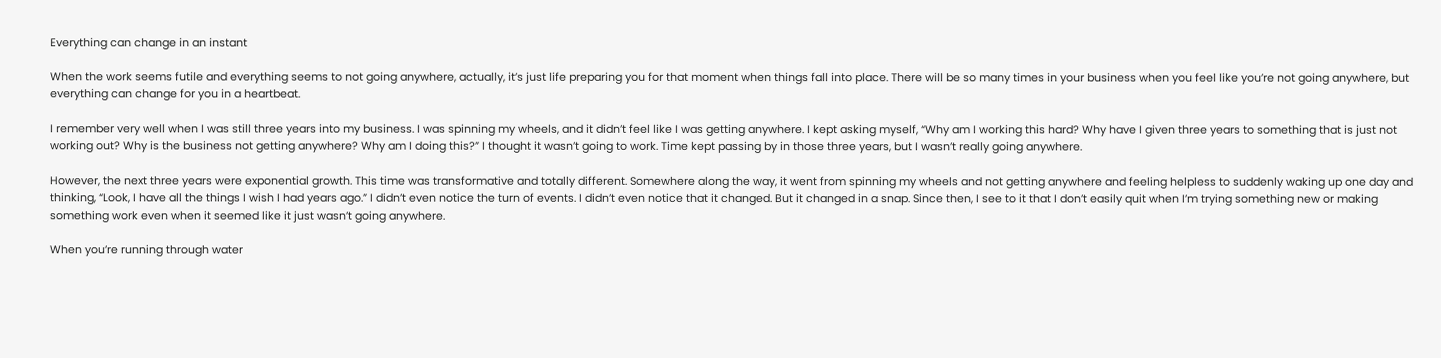Everything can change in an instant

When the work seems futile and everything seems to not going anywhere, actually, it’s just life preparing you for that moment when things fall into place. There will be so many times in your business when you feel like you’re not going anywhere, but everything can change for you in a heartbeat.

I remember very well when I was still three years into my business. I was spinning my wheels, and it didn’t feel like I was getting anywhere. I kept asking myself, “Why am I working this hard? Why have I given three years to something that is just not working out? Why is the business not getting anywhere? Why am I doing this?” I thought it wasn’t going to work. Time kept passing by in those three years, but I wasn’t really going anywhere.

However, the next three years were exponential growth. This time was transformative and totally different. Somewhere along the way, it went from spinning my wheels and not getting anywhere and feeling helpless to suddenly waking up one day and thinking, “Look, I have all the things I wish I had years ago.” I didn’t even notice the turn of events. I didn’t even notice that it changed. But it changed in a snap. Since then, I see to it that I don’t easily quit when I’m trying something new or making something work even when it seemed like it just wasn’t going anywhere.

When you’re running through water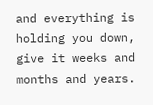and everything is holding you down, give it weeks and months and years.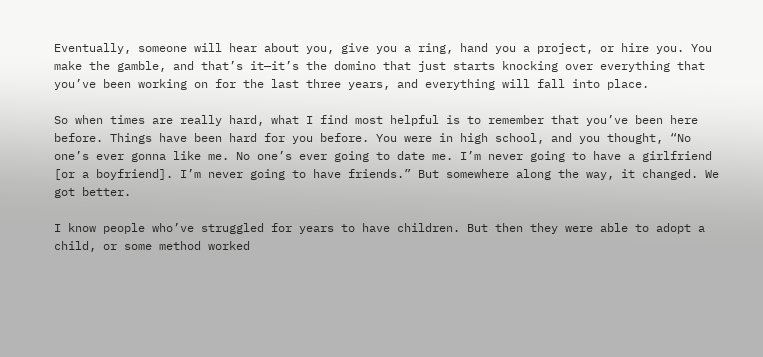Eventually, someone will hear about you, give you a ring, hand you a project, or hire you. You make the gamble, and that’s it—it’s the domino that just starts knocking over everything that you’ve been working on for the last three years, and everything will fall into place.

So when times are really hard, what I find most helpful is to remember that you’ve been here before. Things have been hard for you before. You were in high school, and you thought, “No one’s ever gonna like me. No one’s ever going to date me. I’m never going to have a girlfriend [or a boyfriend]. I’m never going to have friends.” But somewhere along the way, it changed. We got better.

I know people who’ve struggled for years to have children. But then they were able to adopt a child, or some method worked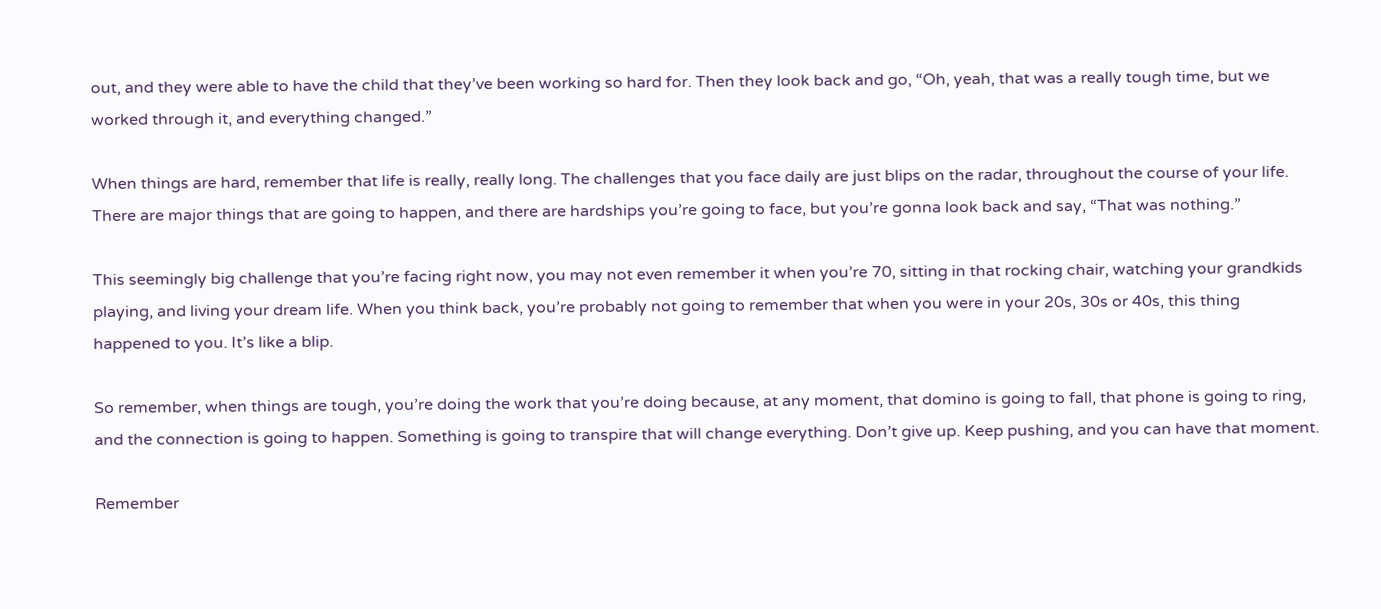out, and they were able to have the child that they’ve been working so hard for. Then they look back and go, “Oh, yeah, that was a really tough time, but we worked through it, and everything changed.”

When things are hard, remember that life is really, really long. The challenges that you face daily are just blips on the radar, throughout the course of your life. There are major things that are going to happen, and there are hardships you’re going to face, but you’re gonna look back and say, “That was nothing.”

This seemingly big challenge that you’re facing right now, you may not even remember it when you’re 70, sitting in that rocking chair, watching your grandkids playing, and living your dream life. When you think back, you’re probably not going to remember that when you were in your 20s, 30s or 40s, this thing happened to you. It’s like a blip.

So remember, when things are tough, you’re doing the work that you’re doing because, at any moment, that domino is going to fall, that phone is going to ring, and the connection is going to happen. Something is going to transpire that will change everything. Don’t give up. Keep pushing, and you can have that moment.

Remember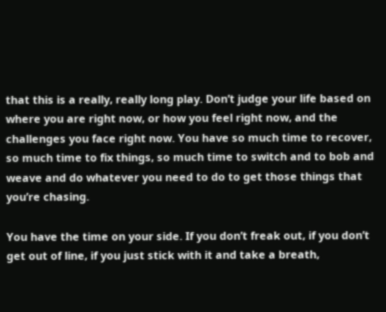that this is a really, really long play. Don’t judge your life based on where you are right now, or how you feel right now, and the challenges you face right now. You have so much time to recover, so much time to fix things, so much time to switch and to bob and weave and do whatever you need to do to get those things that you’re chasing.

You have the time on your side. If you don’t freak out, if you don’t get out of line, if you just stick with it and take a breath,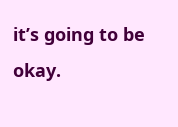it’s going to be okay.